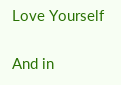Love Yourself

And in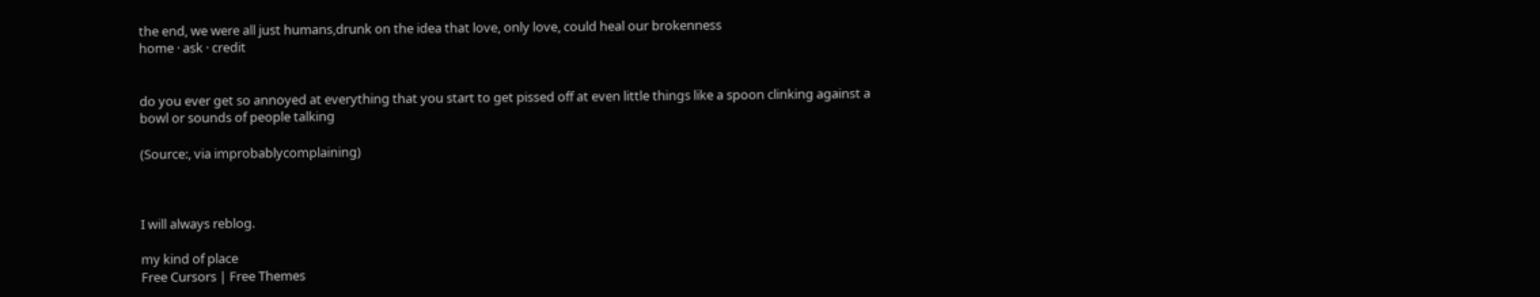the end, we were all just humans,drunk on the idea that love, only love, could heal our brokenness
home · ask · credit


do you ever get so annoyed at everything that you start to get pissed off at even little things like a spoon clinking against a bowl or sounds of people talking

(Source:, via improbablycomplaining)



I will always reblog.

my kind of place
Free Cursors | Free Themes